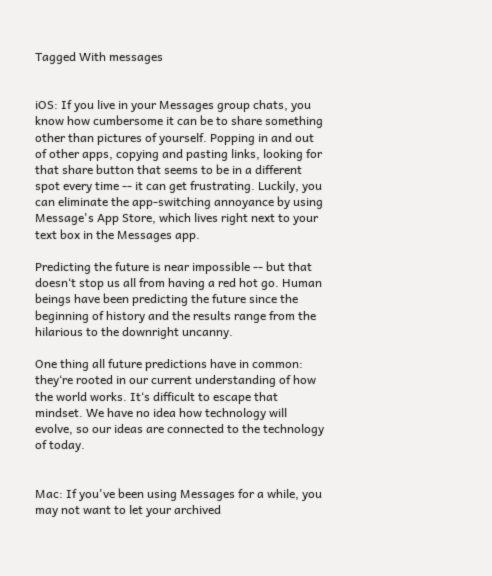Tagged With messages


iOS: If you live in your Messages group chats, you know how cumbersome it can be to share something other than pictures of yourself. Popping in and out of other apps, copying and pasting links, looking for that share button that seems to be in a different spot every time -- it can get frustrating. Luckily, you can eliminate the app-switching annoyance by using Message's App Store, which lives right next to your text box in the Messages app.

Predicting the future is near impossible -- but that doesn‘t stop us all from having a red hot go. Human beings have been predicting the future since the beginning of history and the results range from the hilarious to the downright uncanny.

One thing all future predictions have in common: they‘re rooted in our current understanding of how the world works. It‘s difficult to escape that mindset. We have no idea how technology will evolve, so our ideas are connected to the technology of today.


Mac: If you've been using Messages for a while, you may not want to let your archived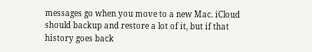messages go when you move to a new Mac. iCloud should backup and restore a lot of it, but if that history goes back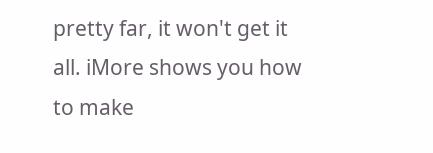pretty far, it won't get it all. iMore shows you how to make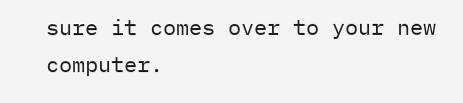sure it comes over to your new computer.